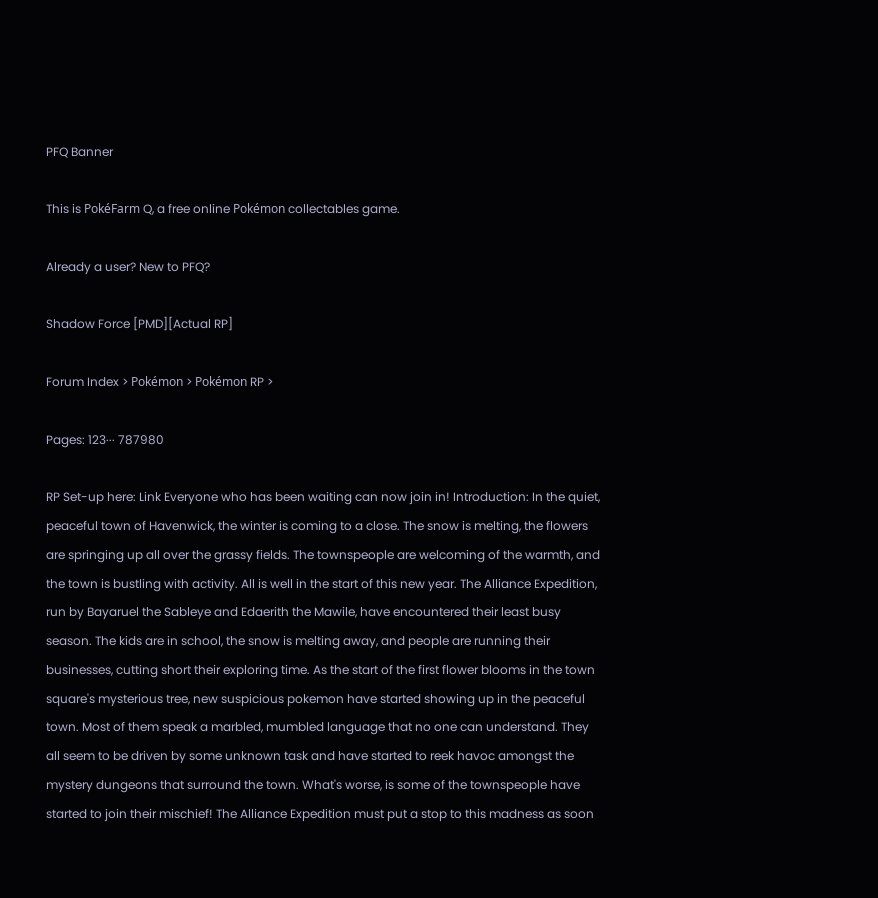PFQ Banner

This is PokéFarm Q, a free online Pokémon collectables game.

Already a user? New to PFQ?

Shadow Force [PMD][Actual RP]

Forum Index > Pokémon > Pokémon RP >

Pages: 123··· 787980

RP Set-up here: Link Everyone who has been waiting can now join in! Introduction: In the quiet, peaceful town of Havenwick, the winter is coming to a close. The snow is melting, the flowers are springing up all over the grassy fields. The townspeople are welcoming of the warmth, and the town is bustling with activity. All is well in the start of this new year. The Alliance Expedition, run by Bayaruel the Sableye and Edaerith the Mawile, have encountered their least busy season. The kids are in school, the snow is melting away, and people are running their businesses, cutting short their exploring time. As the start of the first flower blooms in the town square's mysterious tree, new suspicious pokemon have started showing up in the peaceful town. Most of them speak a marbled, mumbled language that no one can understand. They all seem to be driven by some unknown task and have started to reek havoc amongst the mystery dungeons that surround the town. What's worse, is some of the townspeople have started to join their mischief! The Alliance Expedition must put a stop to this madness as soon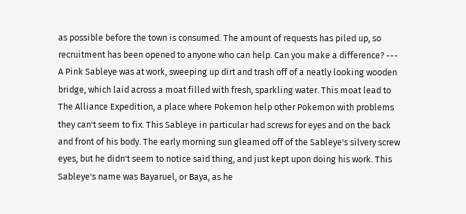as possible before the town is consumed. The amount of requests has piled up, so recruitment has been opened to anyone who can help. Can you make a difference? --- A Pink Sableye was at work, sweeping up dirt and trash off of a neatly looking wooden bridge, which laid across a moat filled with fresh, sparkling water. This moat lead to The Alliance Expedition, a place where Pokemon help other Pokemon with problems they can't seem to fix. This Sableye in particular had screws for eyes and on the back and front of his body. The early morning sun gleamed off of the Sableye's silvery screw eyes, but he didn't seem to notice said thing, and just kept upon doing his work. This Sableye's name was Bayaruel, or Baya, as he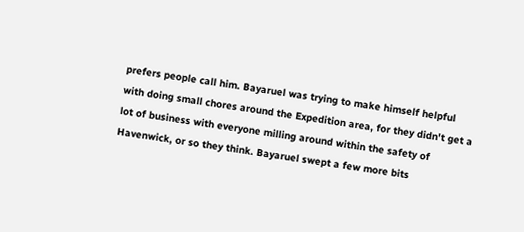prefers people call him. Bayaruel was trying to make himself helpful with doing small chores around the Expedition area, for they didn't get a lot of business with everyone milling around within the safety of Havenwick, or so they think. Bayaruel swept a few more bits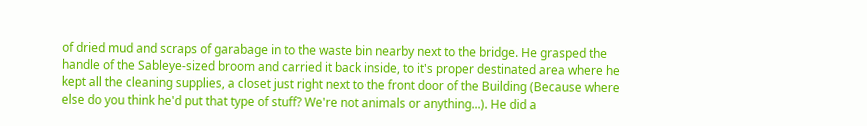of dried mud and scraps of garabage in to the waste bin nearby next to the bridge. He grasped the handle of the Sableye-sized broom and carried it back inside, to it's proper destinated area where he kept all the cleaning supplies, a closet just right next to the front door of the Building (Because where else do you think he'd put that type of stuff? We're not animals or anything...). He did a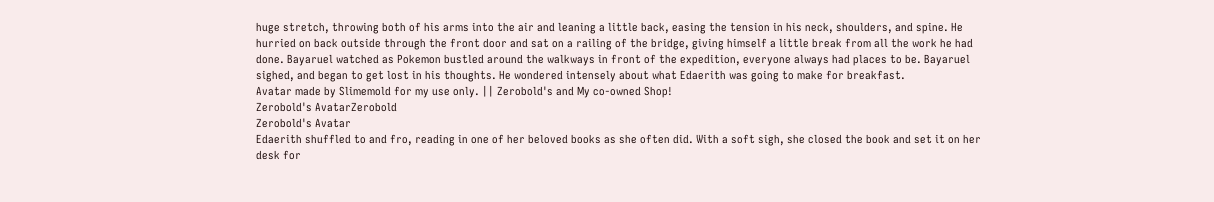huge stretch, throwing both of his arms into the air and leaning a little back, easing the tension in his neck, shoulders, and spine. He hurried on back outside through the front door and sat on a railing of the bridge, giving himself a little break from all the work he had done. Bayaruel watched as Pokemon bustled around the walkways in front of the expedition, everyone always had places to be. Bayaruel sighed, and began to get lost in his thoughts. He wondered intensely about what Edaerith was going to make for breakfast.
Avatar made by Slimemold for my use only. || Zerobold's and My co-owned Shop!
Zerobold's AvatarZerobold
Zerobold's Avatar
Edaerith shuffled to and fro, reading in one of her beloved books as she often did. With a soft sigh, she closed the book and set it on her desk for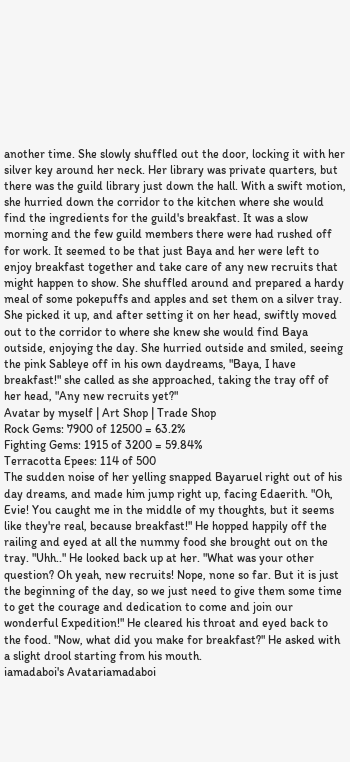another time. She slowly shuffled out the door, locking it with her silver key around her neck. Her library was private quarters, but there was the guild library just down the hall. With a swift motion, she hurried down the corridor to the kitchen where she would find the ingredients for the guild's breakfast. It was a slow morning and the few guild members there were had rushed off for work. It seemed to be that just Baya and her were left to enjoy breakfast together and take care of any new recruits that might happen to show. She shuffled around and prepared a hardy meal of some pokepuffs and apples and set them on a silver tray. She picked it up, and after setting it on her head, swiftly moved out to the corridor to where she knew she would find Baya outside, enjoying the day. She hurried outside and smiled, seeing the pink Sableye off in his own daydreams, "Baya, I have breakfast!" she called as she approached, taking the tray off of her head, "Any new recruits yet?"
Avatar by myself | Art Shop | Trade Shop
Rock Gems: 7900 of 12500 = 63.2%
Fighting Gems: 1915 of 3200 = 59.84%
Terracotta Epees: 114 of 500
The sudden noise of her yelling snapped Bayaruel right out of his day dreams, and made him jump right up, facing Edaerith. "Oh, Evie! You caught me in the middle of my thoughts, but it seems like they're real, because breakfast!" He hopped happily off the railing and eyed at all the nummy food she brought out on the tray. "Uhh.." He looked back up at her. "What was your other question? Oh yeah, new recruits! Nope, none so far. But it is just the beginning of the day, so we just need to give them some time to get the courage and dedication to come and join our wonderful Expedition!" He cleared his throat and eyed back to the food. "Now, what did you make for breakfast?" He asked with a slight drool starting from his mouth.
iamadaboi's Avatariamadaboi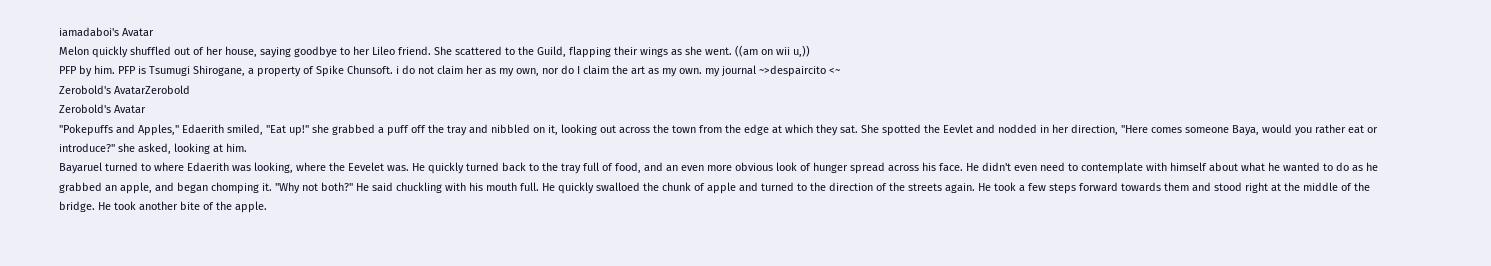iamadaboi's Avatar
Melon quickly shuffled out of her house, saying goodbye to her Lileo friend. She scattered to the Guild, flapping their wings as she went. ((am on wii u,))
PFP by him. PFP is Tsumugi Shirogane, a property of Spike Chunsoft. i do not claim her as my own, nor do I claim the art as my own. my journal ~>despaircito <~
Zerobold's AvatarZerobold
Zerobold's Avatar
"Pokepuffs and Apples," Edaerith smiled, "Eat up!" she grabbed a puff off the tray and nibbled on it, looking out across the town from the edge at which they sat. She spotted the Eevlet and nodded in her direction, "Here comes someone Baya, would you rather eat or introduce?" she asked, looking at him.
Bayaruel turned to where Edaerith was looking, where the Eevelet was. He quickly turned back to the tray full of food, and an even more obvious look of hunger spread across his face. He didn't even need to contemplate with himself about what he wanted to do as he grabbed an apple, and began chomping it. "Why not both?" He said chuckling with his mouth full. He quickly swalloed the chunk of apple and turned to the direction of the streets again. He took a few steps forward towards them and stood right at the middle of the bridge. He took another bite of the apple.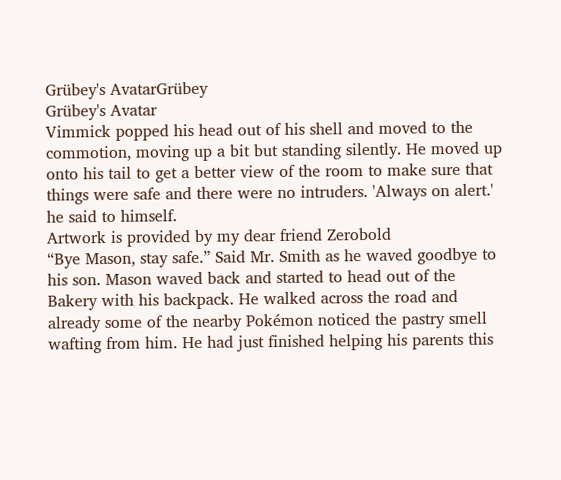Grübey's AvatarGrübey
Grübey's Avatar
Vimmick popped his head out of his shell and moved to the commotion, moving up a bit but standing silently. He moved up onto his tail to get a better view of the room to make sure that things were safe and there were no intruders. 'Always on alert.' he said to himself.
Artwork is provided by my dear friend Zerobold
“Bye Mason, stay safe.” Said Mr. Smith as he waved goodbye to his son. Mason waved back and started to head out of the Bakery with his backpack. He walked across the road and already some of the nearby Pokémon noticed the pastry smell wafting from him. He had just finished helping his parents this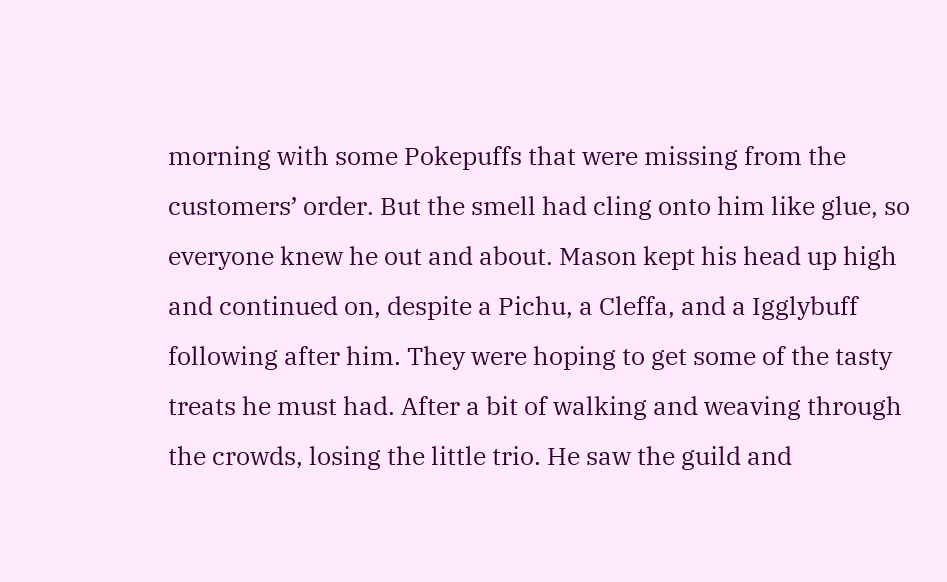morning with some Pokepuffs that were missing from the customers’ order. But the smell had cling onto him like glue, so everyone knew he out and about. Mason kept his head up high and continued on, despite a Pichu, a Cleffa, and a Igglybuff following after him. They were hoping to get some of the tasty treats he must had. After a bit of walking and weaving through the crowds, losing the little trio. He saw the guild and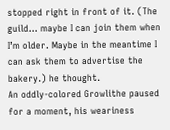stopped right in front of it. (The guild... maybe I can join them when I’m older. Maybe in the meantime I can ask them to advertise the bakery.) he thought.
An oddly-colored Growlithe paused for a moment, his weariness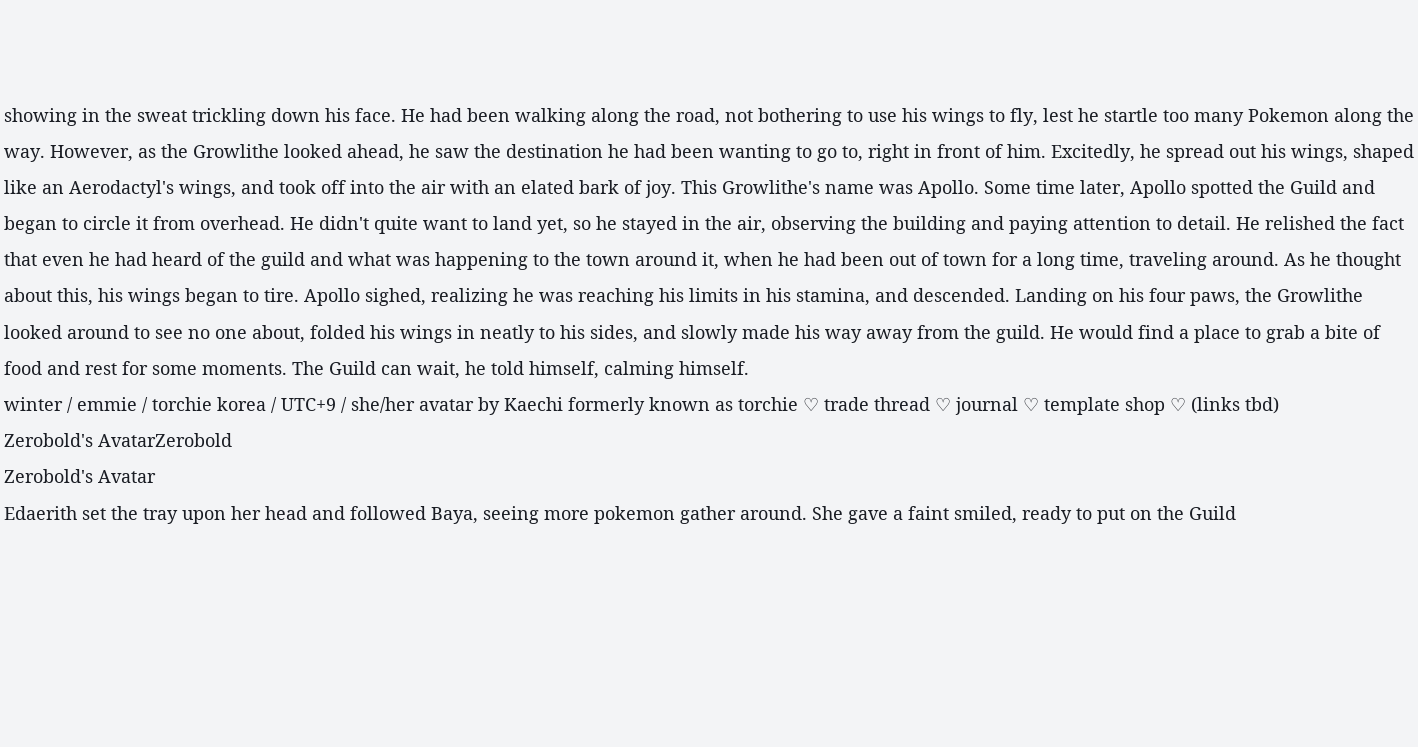showing in the sweat trickling down his face. He had been walking along the road, not bothering to use his wings to fly, lest he startle too many Pokemon along the way. However, as the Growlithe looked ahead, he saw the destination he had been wanting to go to, right in front of him. Excitedly, he spread out his wings, shaped like an Aerodactyl's wings, and took off into the air with an elated bark of joy. This Growlithe's name was Apollo. Some time later, Apollo spotted the Guild and began to circle it from overhead. He didn't quite want to land yet, so he stayed in the air, observing the building and paying attention to detail. He relished the fact that even he had heard of the guild and what was happening to the town around it, when he had been out of town for a long time, traveling around. As he thought about this, his wings began to tire. Apollo sighed, realizing he was reaching his limits in his stamina, and descended. Landing on his four paws, the Growlithe looked around to see no one about, folded his wings in neatly to his sides, and slowly made his way away from the guild. He would find a place to grab a bite of food and rest for some moments. The Guild can wait, he told himself, calming himself.
winter / emmie / torchie korea / UTC+9 / she/her avatar by Kaechi formerly known as torchie ♡ trade thread ♡ journal ♡ template shop ♡ (links tbd)
Zerobold's AvatarZerobold
Zerobold's Avatar
Edaerith set the tray upon her head and followed Baya, seeing more pokemon gather around. She gave a faint smiled, ready to put on the Guild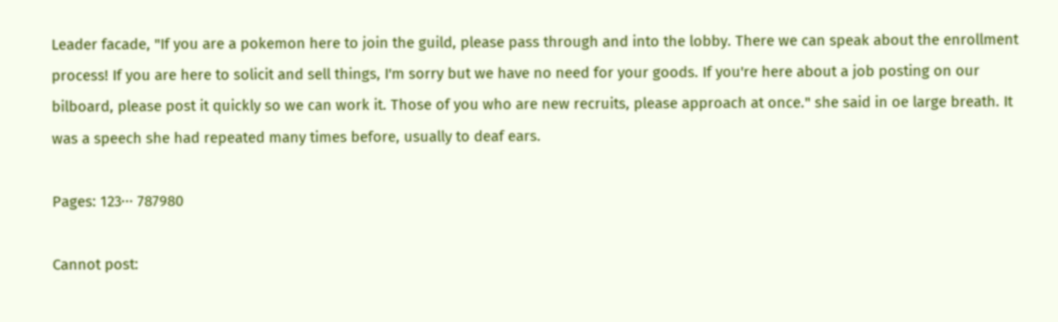Leader facade, "If you are a pokemon here to join the guild, please pass through and into the lobby. There we can speak about the enrollment process! If you are here to solicit and sell things, I'm sorry but we have no need for your goods. If you're here about a job posting on our bilboard, please post it quickly so we can work it. Those of you who are new recruits, please approach at once." she said in oe large breath. It was a speech she had repeated many times before, usually to deaf ears.

Pages: 123··· 787980

Cannot post: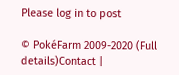Please log in to post

© PokéFarm 2009-2020 (Full details)Contact |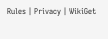Rules | Privacy | WikiGet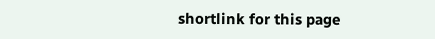shortlink for this page